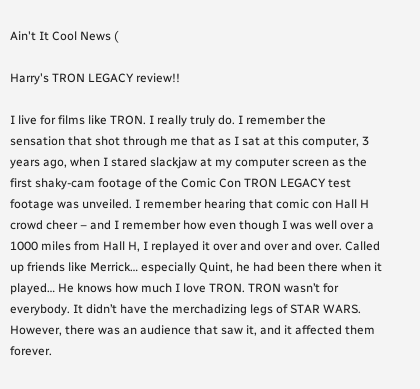Ain't It Cool News (

Harry's TRON LEGACY review!!

I live for films like TRON. I really truly do. I remember the sensation that shot through me that as I sat at this computer, 3 years ago, when I stared slackjaw at my computer screen as the first shaky-cam footage of the Comic Con TRON LEGACY test footage was unveiled. I remember hearing that comic con Hall H crowd cheer – and I remember how even though I was well over a 1000 miles from Hall H, I replayed it over and over and over. Called up friends like Merrick… especially Quint, he had been there when it played… He knows how much I love TRON. TRON wasn’t for everybody. It didn’t have the merchadizing legs of STAR WARS. However, there was an audience that saw it, and it affected them forever.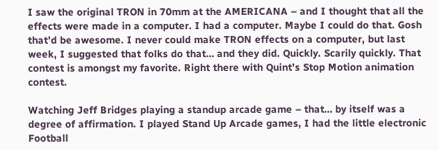I saw the original TRON in 70mm at the AMERICANA – and I thought that all the effects were made in a computer. I had a computer. Maybe I could do that. Gosh that’d be awesome. I never could make TRON effects on a computer, but last week, I suggested that folks do that… and they did. Quickly. Scarily quickly. That contest is amongst my favorite. Right there with Quint’s Stop Motion animation contest.

Watching Jeff Bridges playing a standup arcade game – that… by itself was a degree of affirmation. I played Stand Up Arcade games, I had the little electronic Football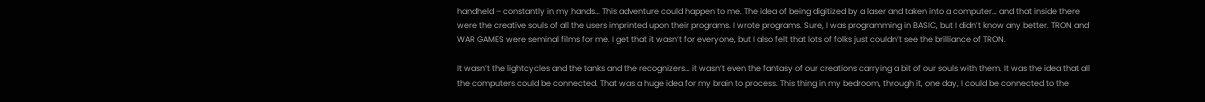handheld – constantly in my hands… This adventure could happen to me. The idea of being digitized by a laser and taken into a computer… and that inside there were the creative souls of all the users imprinted upon their programs. I wrote programs. Sure, I was programming in BASIC, but I didn’t know any better. TRON and WAR GAMES were seminal films for me. I get that it wasn’t for everyone, but I also felt that lots of folks just couldn’t see the brilliance of TRON.

It wasn’t the lightcycles and the tanks and the recognizers… it wasn’t even the fantasy of our creations carrying a bit of our souls with them. It was the idea that all the computers could be connected. That was a huge idea for my brain to process. This thing in my bedroom, through it, one day, I could be connected to the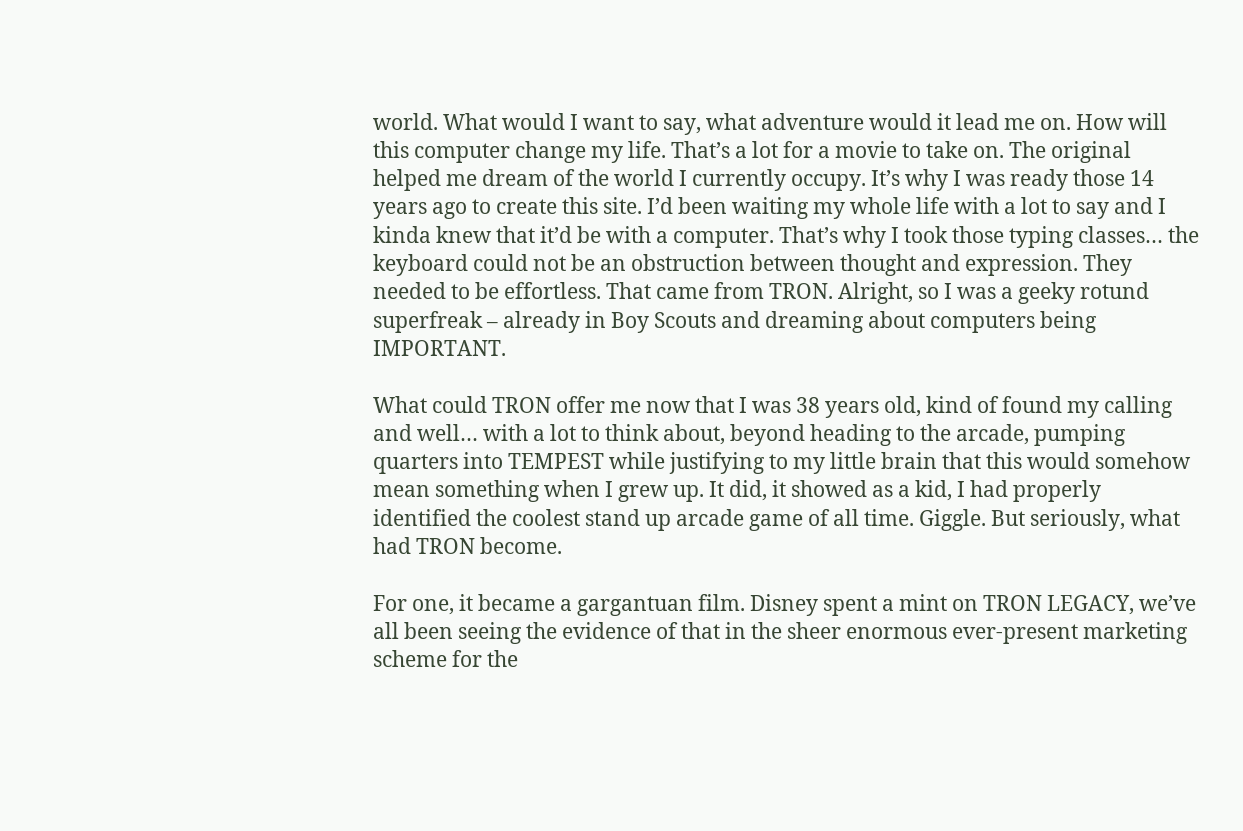world. What would I want to say, what adventure would it lead me on. How will this computer change my life. That’s a lot for a movie to take on. The original helped me dream of the world I currently occupy. It’s why I was ready those 14 years ago to create this site. I’d been waiting my whole life with a lot to say and I kinda knew that it’d be with a computer. That’s why I took those typing classes… the keyboard could not be an obstruction between thought and expression. They needed to be effortless. That came from TRON. Alright, so I was a geeky rotund superfreak – already in Boy Scouts and dreaming about computers being IMPORTANT.

What could TRON offer me now that I was 38 years old, kind of found my calling and well… with a lot to think about, beyond heading to the arcade, pumping quarters into TEMPEST while justifying to my little brain that this would somehow mean something when I grew up. It did, it showed as a kid, I had properly identified the coolest stand up arcade game of all time. Giggle. But seriously, what had TRON become.

For one, it became a gargantuan film. Disney spent a mint on TRON LEGACY, we’ve all been seeing the evidence of that in the sheer enormous ever-present marketing scheme for the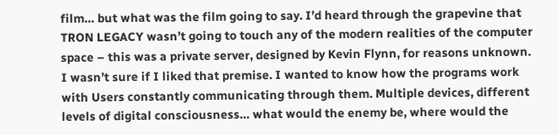film… but what was the film going to say. I’d heard through the grapevine that TRON LEGACY wasn’t going to touch any of the modern realities of the computer space – this was a private server, designed by Kevin Flynn, for reasons unknown. I wasn’t sure if I liked that premise. I wanted to know how the programs work with Users constantly communicating through them. Multiple devices, different levels of digital consciousness… what would the enemy be, where would the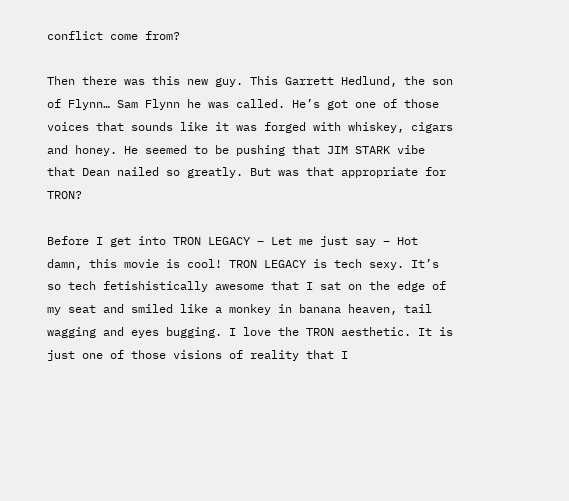conflict come from?

Then there was this new guy. This Garrett Hedlund, the son of Flynn… Sam Flynn he was called. He’s got one of those voices that sounds like it was forged with whiskey, cigars and honey. He seemed to be pushing that JIM STARK vibe that Dean nailed so greatly. But was that appropriate for TRON?

Before I get into TRON LEGACY – Let me just say – Hot damn, this movie is cool! TRON LEGACY is tech sexy. It’s so tech fetishistically awesome that I sat on the edge of my seat and smiled like a monkey in banana heaven, tail wagging and eyes bugging. I love the TRON aesthetic. It is just one of those visions of reality that I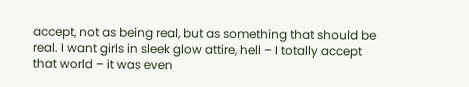accept, not as being real, but as something that should be real. I want girls in sleek glow attire, hell – I totally accept that world – it was even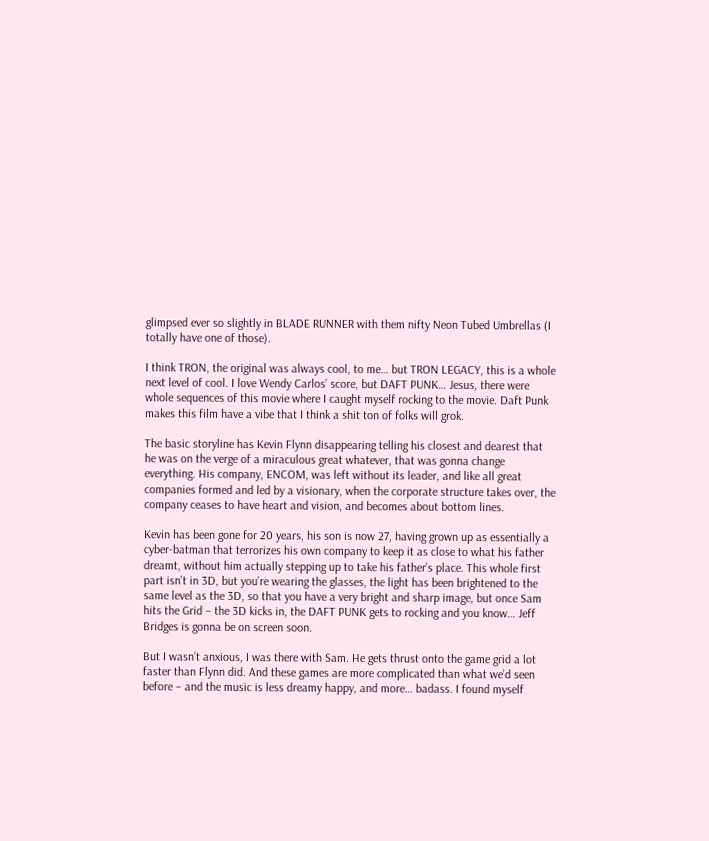glimpsed ever so slightly in BLADE RUNNER with them nifty Neon Tubed Umbrellas (I totally have one of those).

I think TRON, the original was always cool, to me… but TRON LEGACY, this is a whole next level of cool. I love Wendy Carlos’ score, but DAFT PUNK… Jesus, there were whole sequences of this movie where I caught myself rocking to the movie. Daft Punk makes this film have a vibe that I think a shit ton of folks will grok.

The basic storyline has Kevin Flynn disappearing telling his closest and dearest that he was on the verge of a miraculous great whatever, that was gonna change everything. His company, ENCOM, was left without its leader, and like all great companies formed and led by a visionary, when the corporate structure takes over, the company ceases to have heart and vision, and becomes about bottom lines.

Kevin has been gone for 20 years, his son is now 27, having grown up as essentially a cyber-batman that terrorizes his own company to keep it as close to what his father dreamt, without him actually stepping up to take his father’s place. This whole first part isn’t in 3D, but you’re wearing the glasses, the light has been brightened to the same level as the 3D, so that you have a very bright and sharp image, but once Sam hits the Grid – the 3D kicks in, the DAFT PUNK gets to rocking and you know… Jeff Bridges is gonna be on screen soon.

But I wasn’t anxious, I was there with Sam. He gets thrust onto the game grid a lot faster than Flynn did. And these games are more complicated than what we’d seen before – and the music is less dreamy happy, and more… badass. I found myself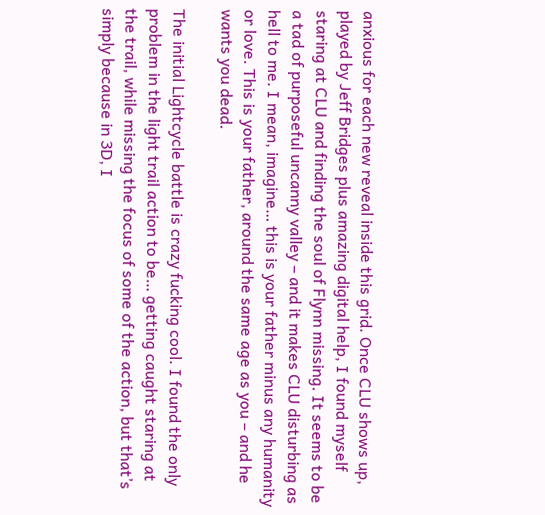anxious for each new reveal inside this grid. Once CLU shows up, played by Jeff Bridges plus amazing digital help, I found myself staring at CLU and finding the soul of Flynn missing. It seems to be a tad of purposeful uncanny valley – and it makes CLU disturbing as hell to me. I mean, imagine… this is your father minus any humanity or love. This is your father, around the same age as you – and he wants you dead.

The initial Lightcycle battle is crazy fucking cool. I found the only problem in the light trail action to be… getting caught staring at the trail, while missing the focus of some of the action, but that’s simply because in 3D, I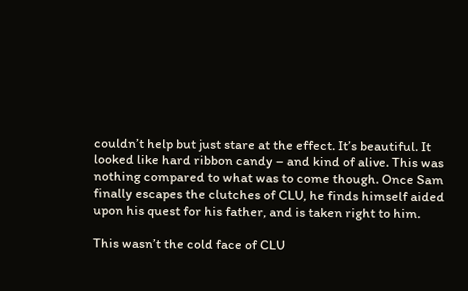couldn’t help but just stare at the effect. It’s beautiful. It looked like hard ribbon candy – and kind of alive. This was nothing compared to what was to come though. Once Sam finally escapes the clutches of CLU, he finds himself aided upon his quest for his father, and is taken right to him.

This wasn’t the cold face of CLU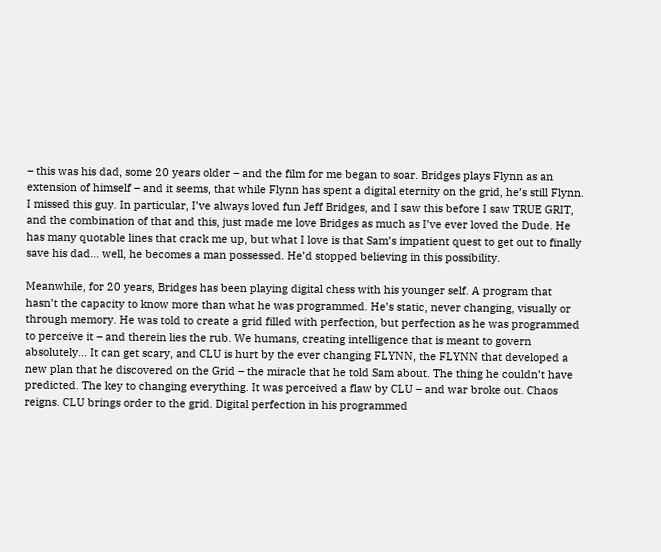– this was his dad, some 20 years older – and the film for me began to soar. Bridges plays Flynn as an extension of himself – and it seems, that while Flynn has spent a digital eternity on the grid, he’s still Flynn. I missed this guy. In particular, I’ve always loved fun Jeff Bridges, and I saw this before I saw TRUE GRIT, and the combination of that and this, just made me love Bridges as much as I’ve ever loved the Dude. He has many quotable lines that crack me up, but what I love is that Sam’s impatient quest to get out to finally save his dad… well, he becomes a man possessed. He’d stopped believing in this possibility.

Meanwhile, for 20 years, Bridges has been playing digital chess with his younger self. A program that hasn’t the capacity to know more than what he was programmed. He’s static, never changing, visually or through memory. He was told to create a grid filled with perfection, but perfection as he was programmed to perceive it – and therein lies the rub. We humans, creating intelligence that is meant to govern absolutely… It can get scary, and CLU is hurt by the ever changing FLYNN, the FLYNN that developed a new plan that he discovered on the Grid – the miracle that he told Sam about. The thing he couldn’t have predicted. The key to changing everything. It was perceived a flaw by CLU – and war broke out. Chaos reigns. CLU brings order to the grid. Digital perfection in his programmed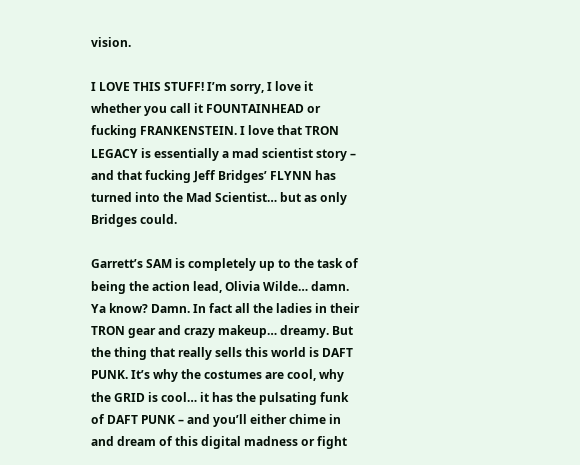vision.

I LOVE THIS STUFF! I’m sorry, I love it whether you call it FOUNTAINHEAD or fucking FRANKENSTEIN. I love that TRON LEGACY is essentially a mad scientist story – and that fucking Jeff Bridges’ FLYNN has turned into the Mad Scientist… but as only Bridges could.

Garrett’s SAM is completely up to the task of being the action lead, Olivia Wilde… damn. Ya know? Damn. In fact all the ladies in their TRON gear and crazy makeup… dreamy. But the thing that really sells this world is DAFT PUNK. It’s why the costumes are cool, why the GRID is cool… it has the pulsating funk of DAFT PUNK – and you’ll either chime in and dream of this digital madness or fight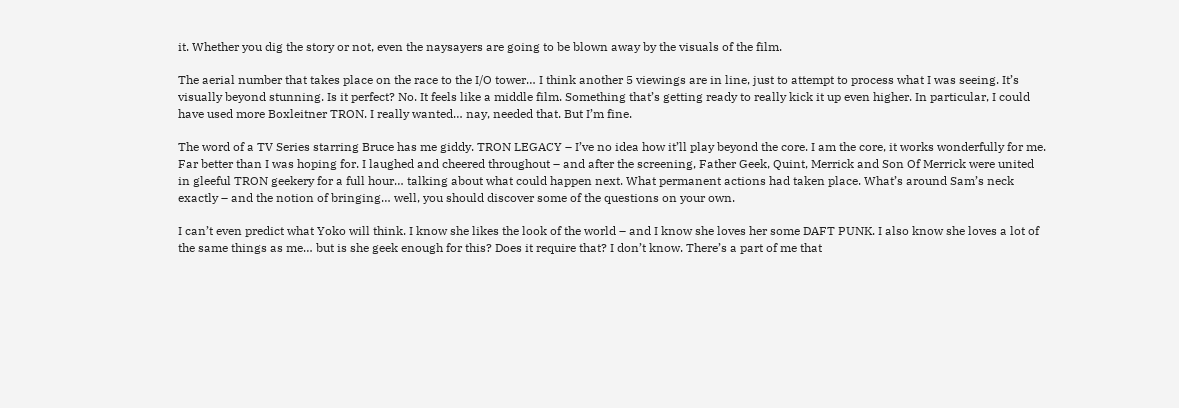it. Whether you dig the story or not, even the naysayers are going to be blown away by the visuals of the film.

The aerial number that takes place on the race to the I/O tower… I think another 5 viewings are in line, just to attempt to process what I was seeing. It’s visually beyond stunning. Is it perfect? No. It feels like a middle film. Something that’s getting ready to really kick it up even higher. In particular, I could have used more Boxleitner TRON. I really wanted… nay, needed that. But I’m fine.

The word of a TV Series starring Bruce has me giddy. TRON LEGACY – I’ve no idea how it’ll play beyond the core. I am the core, it works wonderfully for me. Far better than I was hoping for. I laughed and cheered throughout – and after the screening, Father Geek, Quint, Merrick and Son Of Merrick were united in gleeful TRON geekery for a full hour… talking about what could happen next. What permanent actions had taken place. What’s around Sam’s neck exactly – and the notion of bringing… well, you should discover some of the questions on your own.

I can’t even predict what Yoko will think. I know she likes the look of the world – and I know she loves her some DAFT PUNK. I also know she loves a lot of the same things as me… but is she geek enough for this? Does it require that? I don’t know. There’s a part of me that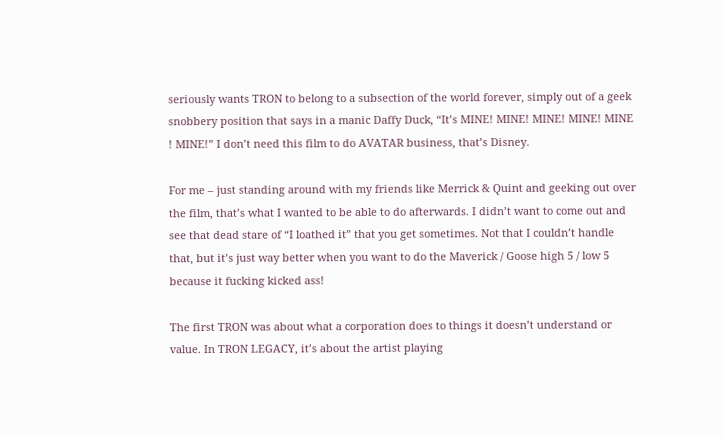seriously wants TRON to belong to a subsection of the world forever, simply out of a geek snobbery position that says in a manic Daffy Duck, “It’s MINE! MINE! MINE! MINE! MINE ! MINE!” I don’t need this film to do AVATAR business, that’s Disney.

For me – just standing around with my friends like Merrick & Quint and geeking out over the film, that’s what I wanted to be able to do afterwards. I didn’t want to come out and see that dead stare of “I loathed it” that you get sometimes. Not that I couldn’t handle that, but it’s just way better when you want to do the Maverick / Goose high 5 / low 5 because it fucking kicked ass!

The first TRON was about what a corporation does to things it doesn’t understand or value. In TRON LEGACY, it’s about the artist playing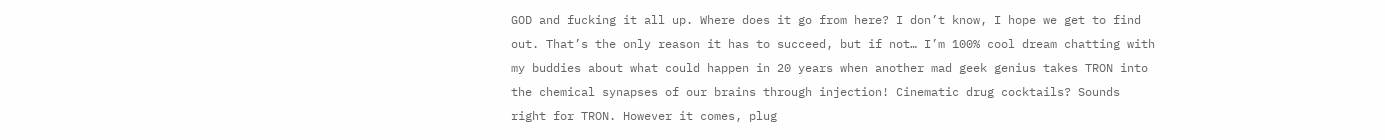GOD and fucking it all up. Where does it go from here? I don’t know, I hope we get to find out. That’s the only reason it has to succeed, but if not… I’m 100% cool dream chatting with my buddies about what could happen in 20 years when another mad geek genius takes TRON into the chemical synapses of our brains through injection! Cinematic drug cocktails? Sounds right for TRON. However it comes, plug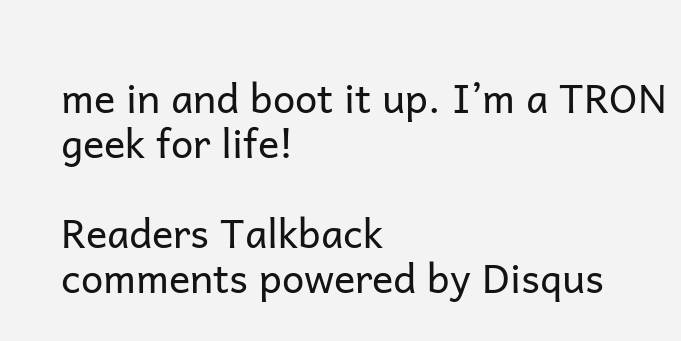me in and boot it up. I’m a TRON geek for life!

Readers Talkback
comments powered by Disqus